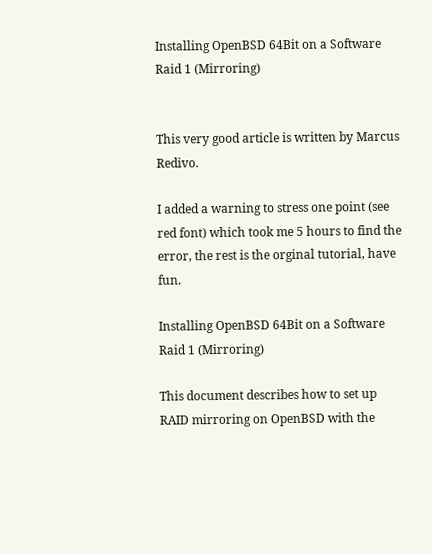Installing OpenBSD 64Bit on a Software Raid 1 (Mirroring)


This very good article is written by Marcus Redivo.

I added a warning to stress one point (see red font) which took me 5 hours to find the error, the rest is the orginal tutorial, have fun.

Installing OpenBSD 64Bit on a Software Raid 1 (Mirroring)

This document describes how to set up RAID mirroring on OpenBSD with the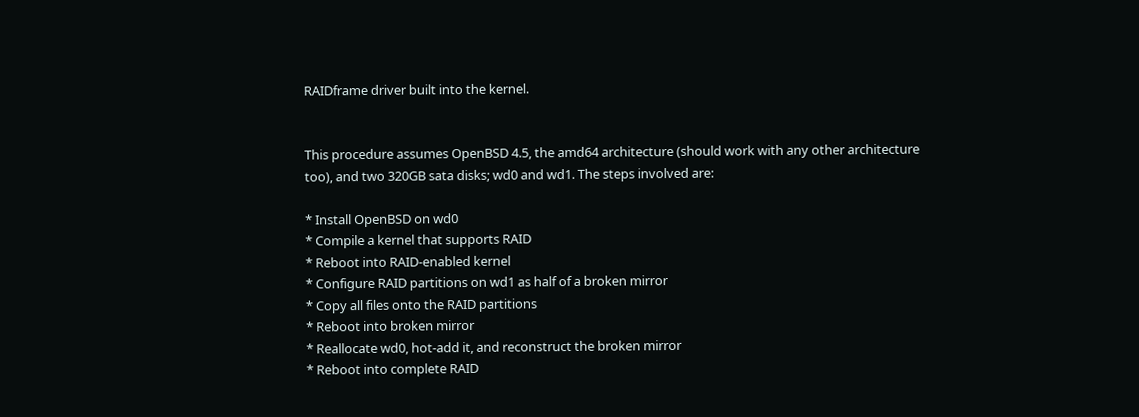RAIDframe driver built into the kernel.


This procedure assumes OpenBSD 4.5, the amd64 architecture (should work with any other architecture too), and two 320GB sata disks; wd0 and wd1. The steps involved are:

* Install OpenBSD on wd0
* Compile a kernel that supports RAID
* Reboot into RAID-enabled kernel
* Configure RAID partitions on wd1 as half of a broken mirror
* Copy all files onto the RAID partitions
* Reboot into broken mirror
* Reallocate wd0, hot-add it, and reconstruct the broken mirror
* Reboot into complete RAID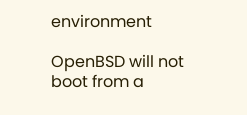environment

OpenBSD will not boot from a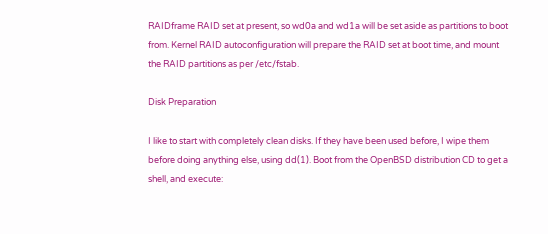RAIDframe RAID set at present, so wd0a and wd1a will be set aside as partitions to boot from. Kernel RAID autoconfiguration will prepare the RAID set at boot time, and mount the RAID partitions as per /etc/fstab.

Disk Preparation

I like to start with completely clean disks. If they have been used before, I wipe them before doing anything else, using dd(1). Boot from the OpenBSD distribution CD to get a shell, and execute: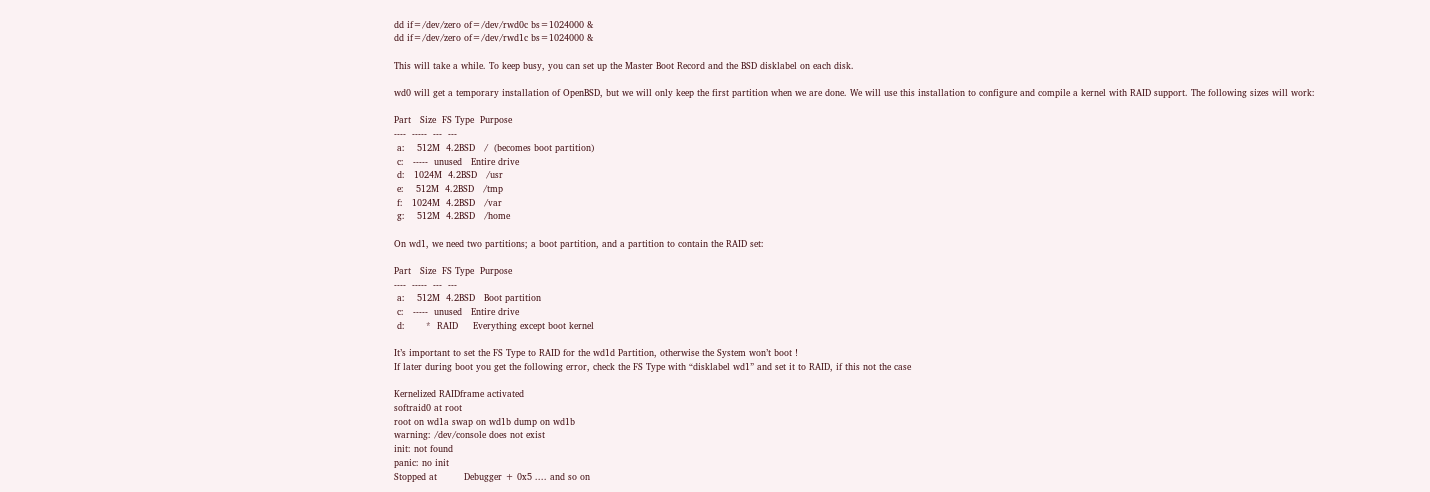dd if=/dev/zero of=/dev/rwd0c bs=1024000 &
dd if=/dev/zero of=/dev/rwd1c bs=1024000 &

This will take a while. To keep busy, you can set up the Master Boot Record and the BSD disklabel on each disk.

wd0 will get a temporary installation of OpenBSD, but we will only keep the first partition when we are done. We will use this installation to configure and compile a kernel with RAID support. The following sizes will work:

Part   Size  FS Type  Purpose
----  -----  ---  ---
 a:    512M  4.2BSD   /  (becomes boot partition)
 c:   -----  unused   Entire drive
 d:   1024M  4.2BSD   /usr
 e:    512M  4.2BSD   /tmp
 f:   1024M  4.2BSD   /var
 g:    512M  4.2BSD   /home

On wd1, we need two partitions; a boot partition, and a partition to contain the RAID set:

Part   Size  FS Type  Purpose
----  -----  ---  ---
 a:    512M  4.2BSD   Boot partition
 c:   -----  unused   Entire drive
 d:       *  RAID     Everything except boot kernel

It’s important to set the FS Type to RAID for the wd1d Partition, otherwise the System won’t boot !
If later during boot you get the following error, check the FS Type with “disklabel wd1” and set it to RAID, if this not the case

Kernelized RAIDframe activated
softraid0 at root
root on wd1a swap on wd1b dump on wd1b
warning: /dev/console does not exist
init: not found
panic: no init
Stopped at         Debugger + 0x5 .... and so on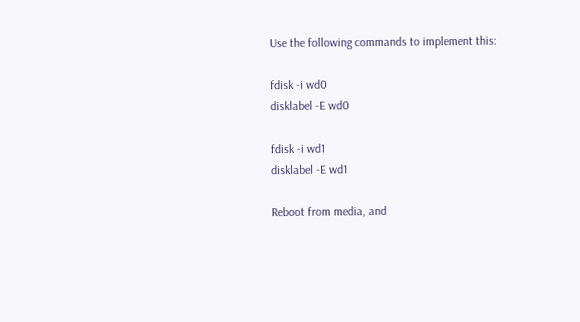Use the following commands to implement this:

fdisk -i wd0
disklabel -E wd0

fdisk -i wd1
disklabel -E wd1

Reboot from media, and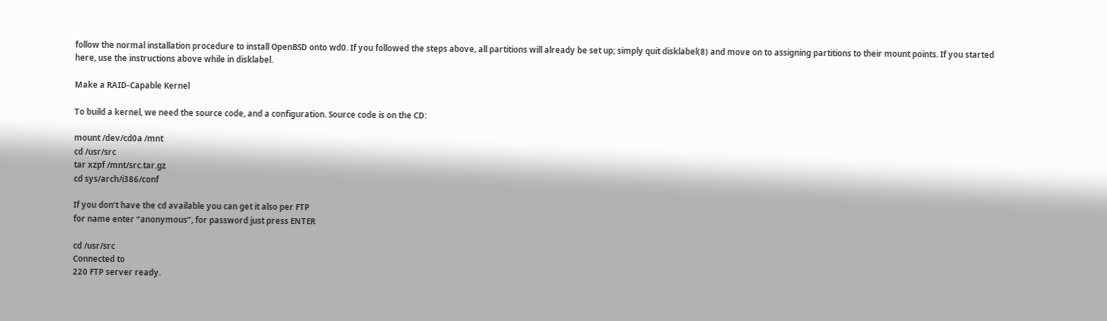follow the normal installation procedure to install OpenBSD onto wd0. If you followed the steps above, all partitions will already be set up; simply quit disklabel(8) and move on to assigning partitions to their mount points. If you started here, use the instructions above while in disklabel.

Make a RAID-Capable Kernel

To build a kernel, we need the source code, and a configuration. Source code is on the CD:

mount /dev/cd0a /mnt
cd /usr/src
tar xzpf /mnt/src.tar.gz
cd sys/arch/i386/conf

If you don’t have the cd available you can get it also per FTP
for name enter “anonymous”, for password just press ENTER

cd /usr/src
Connected to
220 FTP server ready.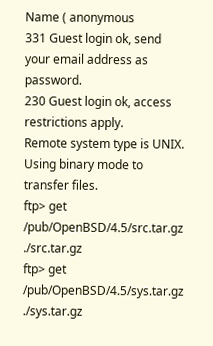Name ( anonymous
331 Guest login ok, send your email address as password.
230 Guest login ok, access restrictions apply.
Remote system type is UNIX.
Using binary mode to transfer files.
ftp> get /pub/OpenBSD/4.5/src.tar.gz ./src.tar.gz
ftp> get /pub/OpenBSD/4.5/sys.tar.gz ./sys.tar.gz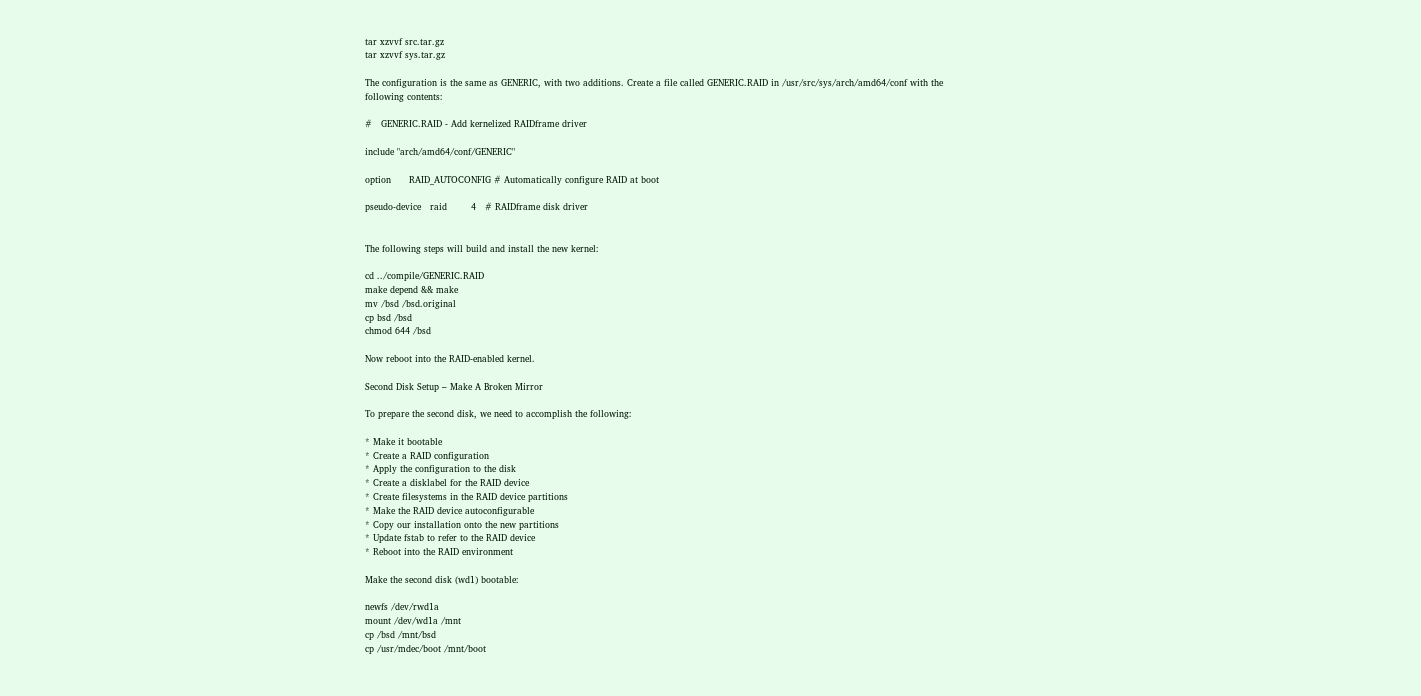tar xzvvf src.tar.gz
tar xzvvf sys.tar.gz

The configuration is the same as GENERIC, with two additions. Create a file called GENERIC.RAID in /usr/src/sys/arch/amd64/conf with the following contents:

#   GENERIC.RAID - Add kernelized RAIDframe driver

include "arch/amd64/conf/GENERIC"

option      RAID_AUTOCONFIG # Automatically configure RAID at boot

pseudo-device   raid        4   # RAIDframe disk driver


The following steps will build and install the new kernel:

cd ../compile/GENERIC.RAID
make depend && make
mv /bsd /bsd.original
cp bsd /bsd
chmod 644 /bsd

Now reboot into the RAID-enabled kernel.

Second Disk Setup – Make A Broken Mirror

To prepare the second disk, we need to accomplish the following:

* Make it bootable
* Create a RAID configuration
* Apply the configuration to the disk
* Create a disklabel for the RAID device
* Create filesystems in the RAID device partitions
* Make the RAID device autoconfigurable
* Copy our installation onto the new partitions
* Update fstab to refer to the RAID device
* Reboot into the RAID environment

Make the second disk (wd1) bootable:

newfs /dev/rwd1a
mount /dev/wd1a /mnt
cp /bsd /mnt/bsd
cp /usr/mdec/boot /mnt/boot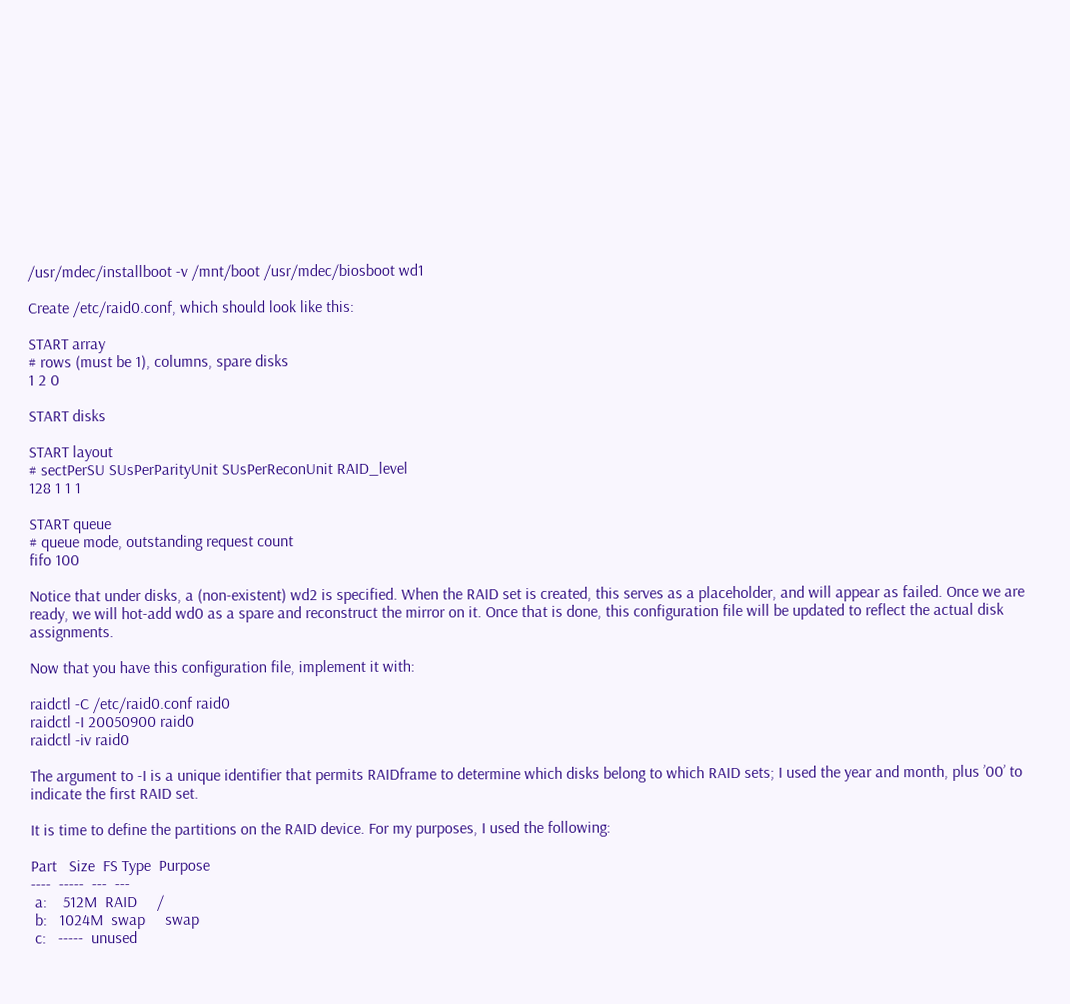/usr/mdec/installboot -v /mnt/boot /usr/mdec/biosboot wd1

Create /etc/raid0.conf, which should look like this:

START array
# rows (must be 1), columns, spare disks
1 2 0

START disks

START layout
# sectPerSU SUsPerParityUnit SUsPerReconUnit RAID_level
128 1 1 1

START queue
# queue mode, outstanding request count
fifo 100

Notice that under disks, a (non-existent) wd2 is specified. When the RAID set is created, this serves as a placeholder, and will appear as failed. Once we are ready, we will hot-add wd0 as a spare and reconstruct the mirror on it. Once that is done, this configuration file will be updated to reflect the actual disk assignments.

Now that you have this configuration file, implement it with:

raidctl -C /etc/raid0.conf raid0
raidctl -I 20050900 raid0
raidctl -iv raid0

The argument to -I is a unique identifier that permits RAIDframe to determine which disks belong to which RAID sets; I used the year and month, plus ’00’ to indicate the first RAID set.

It is time to define the partitions on the RAID device. For my purposes, I used the following:

Part   Size  FS Type  Purpose
----  -----  ---  ---
 a:    512M  RAID     /
 b:   1024M  swap     swap
 c:   -----  unused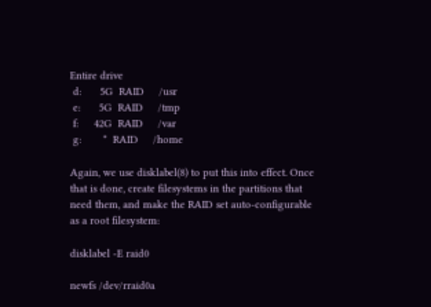Entire drive
 d:      5G  RAID     /usr
 e:      5G  RAID     /tmp
 f:     42G  RAID     /var
 g:       *  RAID     /home

Again, we use disklabel(8) to put this into effect. Once that is done, create filesystems in the partitions that need them, and make the RAID set auto-configurable as a root filesystem:

disklabel -E raid0

newfs /dev/rraid0a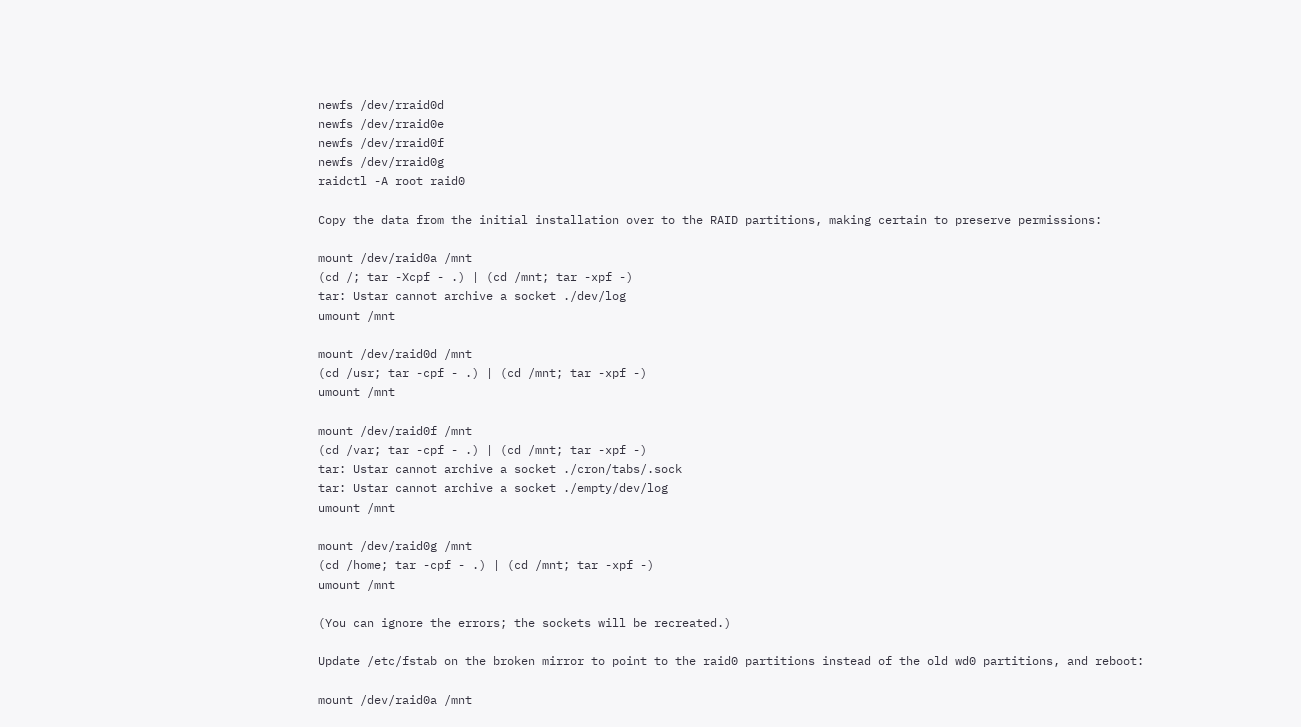newfs /dev/rraid0d
newfs /dev/rraid0e
newfs /dev/rraid0f
newfs /dev/rraid0g
raidctl -A root raid0

Copy the data from the initial installation over to the RAID partitions, making certain to preserve permissions:

mount /dev/raid0a /mnt
(cd /; tar -Xcpf - .) | (cd /mnt; tar -xpf -)
tar: Ustar cannot archive a socket ./dev/log
umount /mnt

mount /dev/raid0d /mnt
(cd /usr; tar -cpf - .) | (cd /mnt; tar -xpf -)
umount /mnt

mount /dev/raid0f /mnt
(cd /var; tar -cpf - .) | (cd /mnt; tar -xpf -)
tar: Ustar cannot archive a socket ./cron/tabs/.sock
tar: Ustar cannot archive a socket ./empty/dev/log
umount /mnt

mount /dev/raid0g /mnt
(cd /home; tar -cpf - .) | (cd /mnt; tar -xpf -)
umount /mnt

(You can ignore the errors; the sockets will be recreated.)

Update /etc/fstab on the broken mirror to point to the raid0 partitions instead of the old wd0 partitions, and reboot:

mount /dev/raid0a /mnt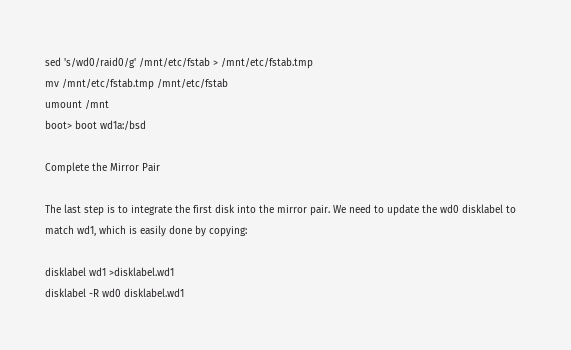sed 's/wd0/raid0/g' /mnt/etc/fstab > /mnt/etc/fstab.tmp
mv /mnt/etc/fstab.tmp /mnt/etc/fstab
umount /mnt
boot> boot wd1a:/bsd

Complete the Mirror Pair

The last step is to integrate the first disk into the mirror pair. We need to update the wd0 disklabel to match wd1, which is easily done by copying:

disklabel wd1 >disklabel.wd1
disklabel -R wd0 disklabel.wd1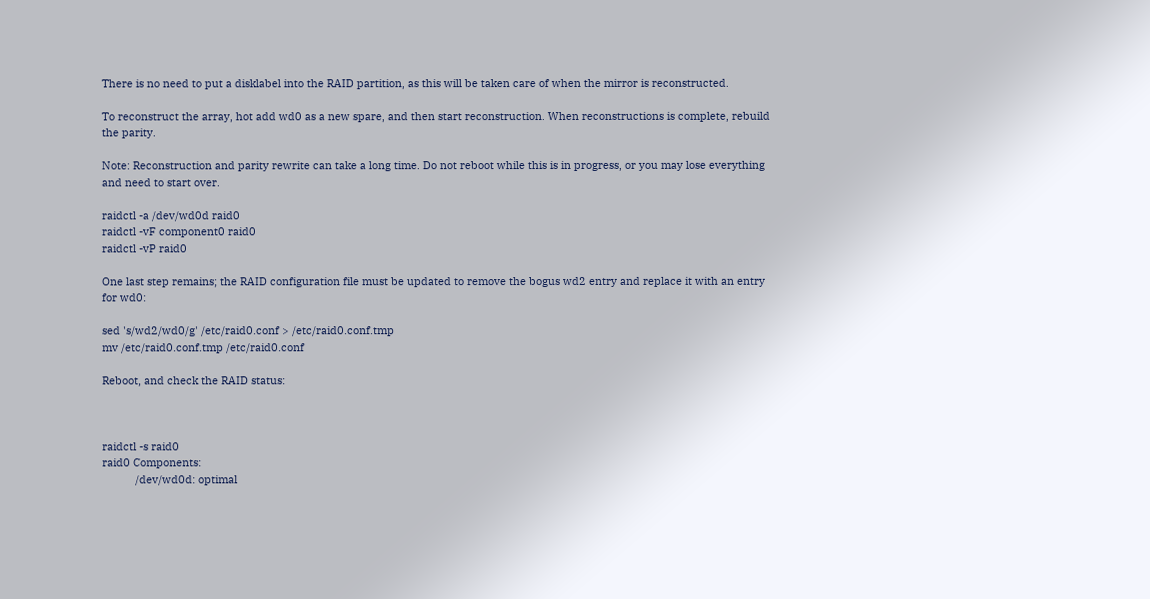There is no need to put a disklabel into the RAID partition, as this will be taken care of when the mirror is reconstructed.

To reconstruct the array, hot add wd0 as a new spare, and then start reconstruction. When reconstructions is complete, rebuild the parity.

Note: Reconstruction and parity rewrite can take a long time. Do not reboot while this is in progress, or you may lose everything and need to start over.

raidctl -a /dev/wd0d raid0
raidctl -vF component0 raid0
raidctl -vP raid0

One last step remains; the RAID configuration file must be updated to remove the bogus wd2 entry and replace it with an entry for wd0:

sed 's/wd2/wd0/g' /etc/raid0.conf > /etc/raid0.conf.tmp
mv /etc/raid0.conf.tmp /etc/raid0.conf

Reboot, and check the RAID status:



raidctl -s raid0
raid0 Components:
           /dev/wd0d: optimal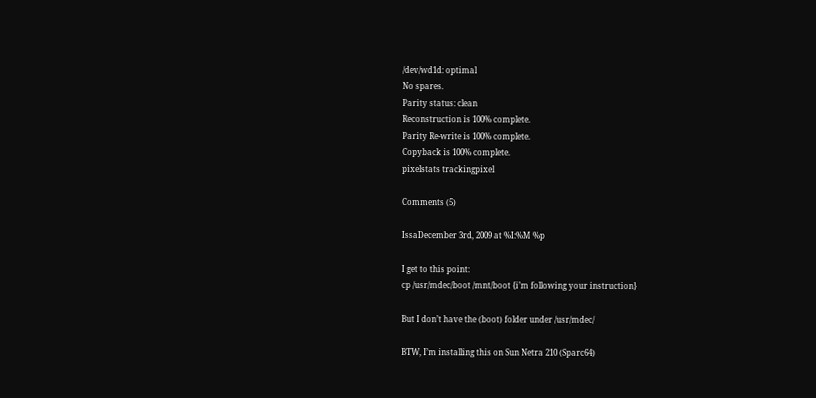/dev/wd1d: optimal
No spares.
Parity status: clean
Reconstruction is 100% complete.
Parity Re-write is 100% complete.
Copyback is 100% complete.
pixelstats trackingpixel

Comments (5)

IssaDecember 3rd, 2009 at %I:%M %p

I get to this point:
cp /usr/mdec/boot /mnt/boot {i’m following your instruction}

But I don’t have the (boot) folder under /usr/mdec/

BTW, I’m installing this on Sun Netra 210 (Sparc64)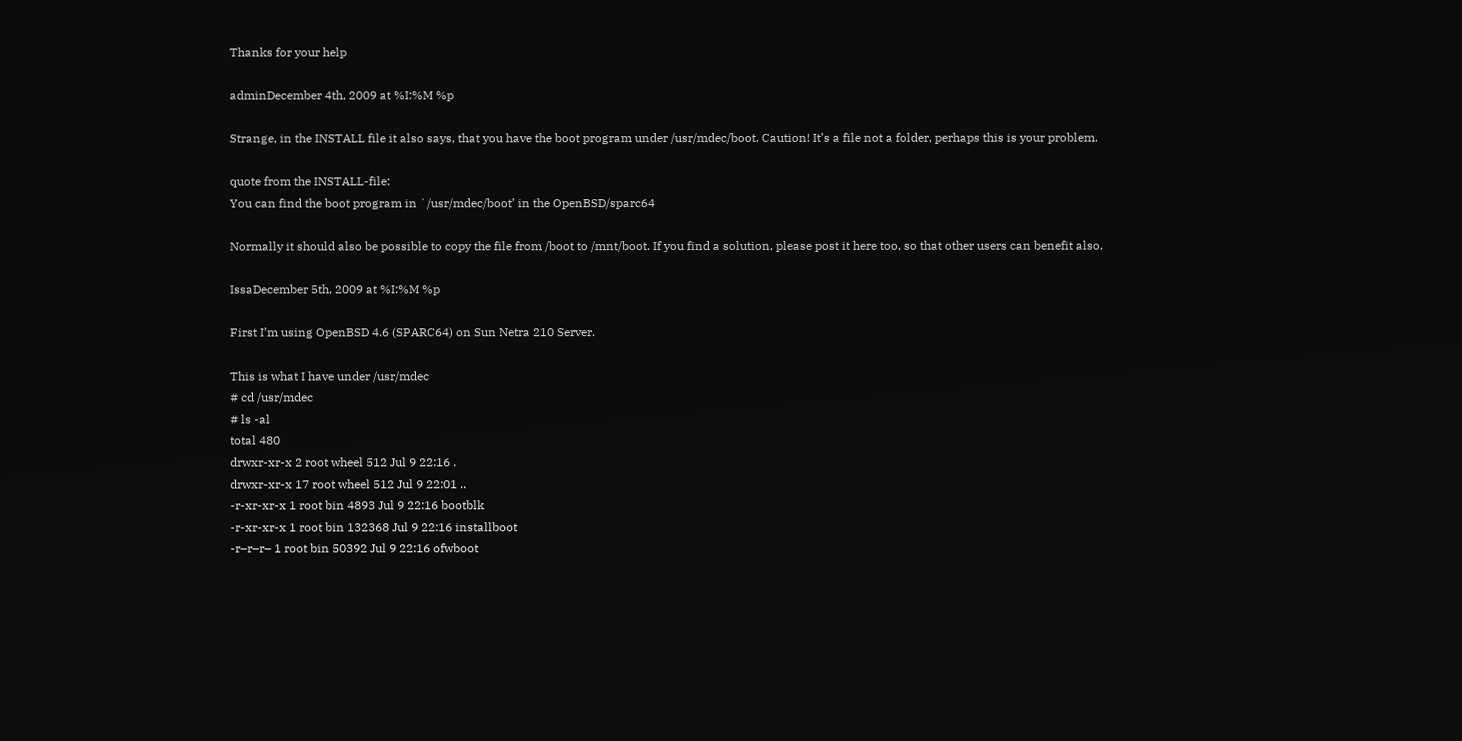Thanks for your help

adminDecember 4th, 2009 at %I:%M %p

Strange, in the INSTALL file it also says, that you have the boot program under /usr/mdec/boot. Caution! It’s a file not a folder, perhaps this is your problem.

quote from the INSTALL-file:
You can find the boot program in `/usr/mdec/boot’ in the OpenBSD/sparc64

Normally it should also be possible to copy the file from /boot to /mnt/boot. If you find a solution, please post it here too, so that other users can benefit also.

IssaDecember 5th, 2009 at %I:%M %p

First I’m using OpenBSD 4.6 (SPARC64) on Sun Netra 210 Server.

This is what I have under /usr/mdec
# cd /usr/mdec
# ls -al
total 480
drwxr-xr-x 2 root wheel 512 Jul 9 22:16 .
drwxr-xr-x 17 root wheel 512 Jul 9 22:01 ..
-r-xr-xr-x 1 root bin 4893 Jul 9 22:16 bootblk
-r-xr-xr-x 1 root bin 132368 Jul 9 22:16 installboot
-r–r–r– 1 root bin 50392 Jul 9 22:16 ofwboot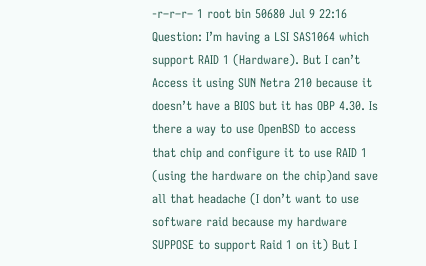-r–r–r– 1 root bin 50680 Jul 9 22:16
Question: I’m having a LSI SAS1064 which support RAID 1 (Hardware). But I can’t Access it using SUN Netra 210 because it doesn’t have a BIOS but it has OBP 4.30. Is there a way to use OpenBSD to access that chip and configure it to use RAID 1 (using the hardware on the chip)and save all that headache (I don’t want to use software raid because my hardware SUPPOSE to support Raid 1 on it) But I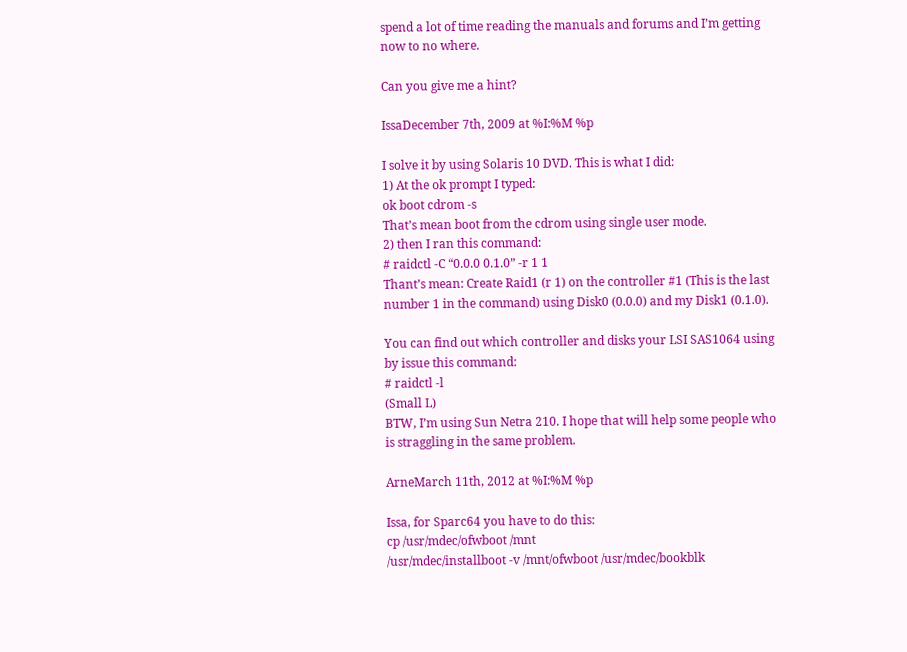spend a lot of time reading the manuals and forums and I’m getting now to no where.

Can you give me a hint?

IssaDecember 7th, 2009 at %I:%M %p

I solve it by using Solaris 10 DVD. This is what I did:
1) At the ok prompt I typed:
ok boot cdrom -s
That’s mean boot from the cdrom using single user mode.
2) then I ran this command:
# raidctl -C “0.0.0 0.1.0” -r 1 1
Thant’s mean: Create Raid1 (r 1) on the controller #1 (This is the last number 1 in the command) using Disk0 (0.0.0) and my Disk1 (0.1.0).

You can find out which controller and disks your LSI SAS1064 using by issue this command:
# raidctl -l
(Small L)
BTW, I’m using Sun Netra 210. I hope that will help some people who is straggling in the same problem.

ArneMarch 11th, 2012 at %I:%M %p

Issa, for Sparc64 you have to do this:
cp /usr/mdec/ofwboot /mnt
/usr/mdec/installboot -v /mnt/ofwboot /usr/mdec/bookblk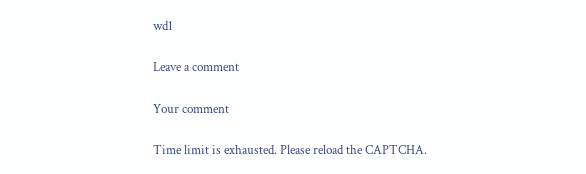wd1

Leave a comment

Your comment

Time limit is exhausted. Please reload the CAPTCHA.